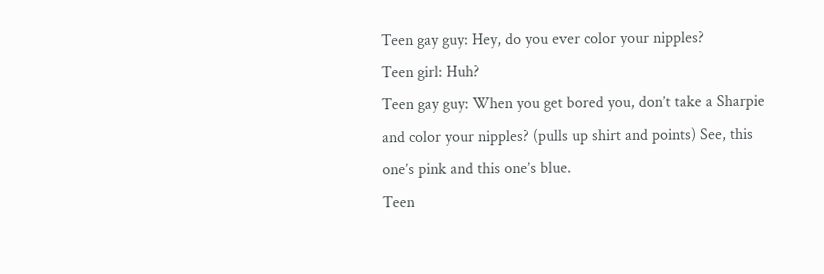Teen gay guy: Hey, do you ever color your nipples?
Teen girl: Huh?
Teen gay guy: When you get bored you, don’t take a Sharpie and color your nipples? (pulls up shirt and points) See, this one’s pink and this one’s blue.
Teen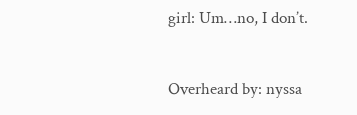girl: Um…no, I don’t.


Overheard by: nyssa